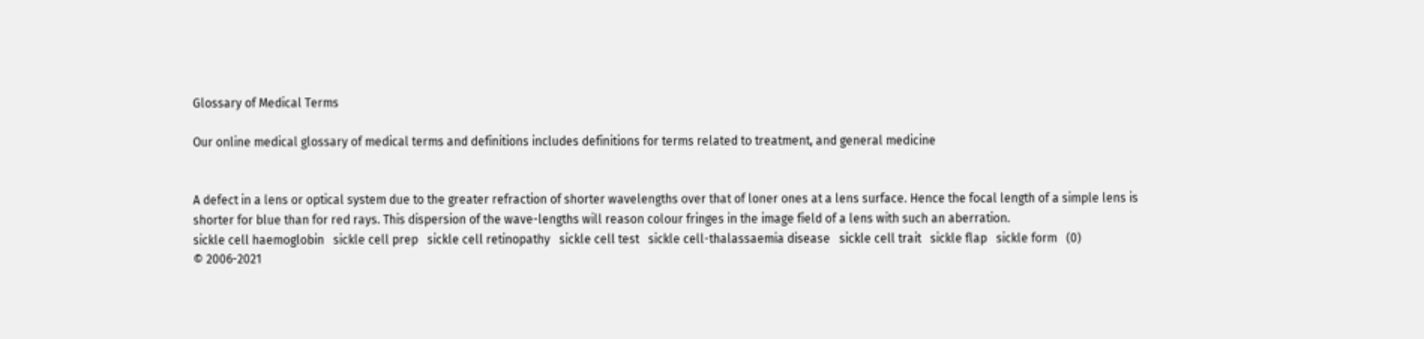Glossary of Medical Terms

Our online medical glossary of medical terms and definitions includes definitions for terms related to treatment, and general medicine


A defect in a lens or optical system due to the greater refraction of shorter wavelengths over that of loner ones at a lens surface. Hence the focal length of a simple lens is shorter for blue than for red rays. This dispersion of the wave-lengths will reason colour fringes in the image field of a lens with such an aberration.
sickle cell haemoglobin   sickle cell prep   sickle cell retinopathy   sickle cell test   sickle cell-thalassaemia disease   sickle cell trait   sickle flap   sickle form   (0)
© 2006-2021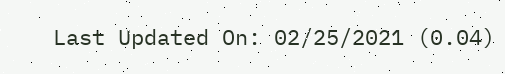Last Updated On: 02/25/2021 (0.04)